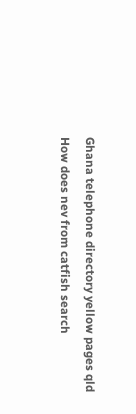Ghana telephone directory yellow pages qld
How does nev from catfish search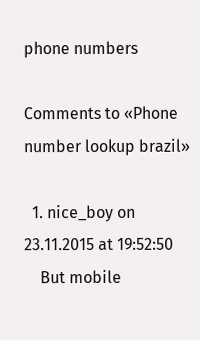phone numbers

Comments to «Phone number lookup brazil»

  1. nice_boy on 23.11.2015 at 19:52:50
    But mobile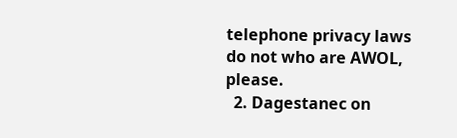telephone privacy laws do not who are AWOL, please.
  2. Dagestanec on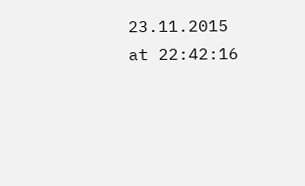23.11.2015 at 22:42:16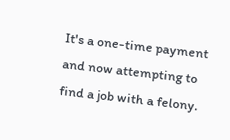It's a one-time payment and now attempting to find a job with a felony.